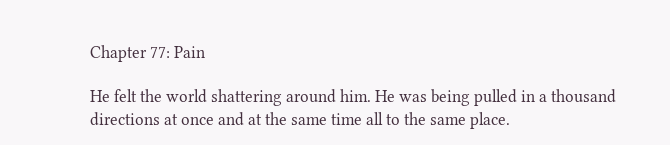Chapter 77: Pain

He felt the world shattering around him. He was being pulled in a thousand directions at once and at the same time all to the same place.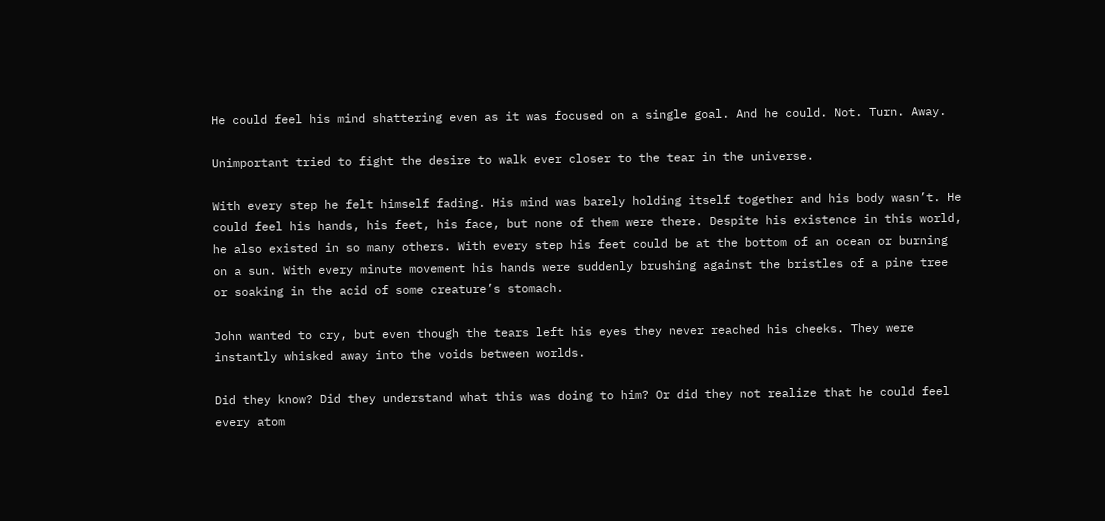He could feel his mind shattering even as it was focused on a single goal. And he could. Not. Turn. Away.

Unimportant tried to fight the desire to walk ever closer to the tear in the universe.

With every step he felt himself fading. His mind was barely holding itself together and his body wasn’t. He could feel his hands, his feet, his face, but none of them were there. Despite his existence in this world, he also existed in so many others. With every step his feet could be at the bottom of an ocean or burning on a sun. With every minute movement his hands were suddenly brushing against the bristles of a pine tree or soaking in the acid of some creature’s stomach.

John wanted to cry, but even though the tears left his eyes they never reached his cheeks. They were instantly whisked away into the voids between worlds.

Did they know? Did they understand what this was doing to him? Or did they not realize that he could feel every atom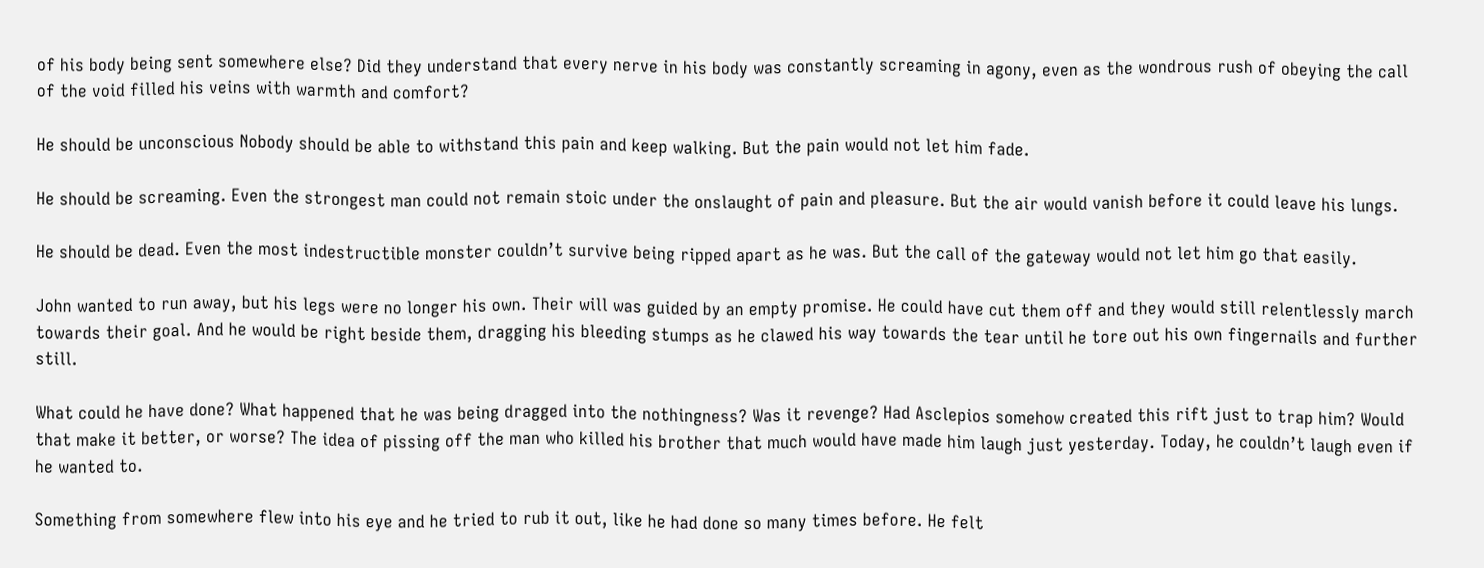of his body being sent somewhere else? Did they understand that every nerve in his body was constantly screaming in agony, even as the wondrous rush of obeying the call of the void filled his veins with warmth and comfort?

He should be unconscious Nobody should be able to withstand this pain and keep walking. But the pain would not let him fade.

He should be screaming. Even the strongest man could not remain stoic under the onslaught of pain and pleasure. But the air would vanish before it could leave his lungs.

He should be dead. Even the most indestructible monster couldn’t survive being ripped apart as he was. But the call of the gateway would not let him go that easily.

John wanted to run away, but his legs were no longer his own. Their will was guided by an empty promise. He could have cut them off and they would still relentlessly march towards their goal. And he would be right beside them, dragging his bleeding stumps as he clawed his way towards the tear until he tore out his own fingernails and further still.

What could he have done? What happened that he was being dragged into the nothingness? Was it revenge? Had Asclepios somehow created this rift just to trap him? Would that make it better, or worse? The idea of pissing off the man who killed his brother that much would have made him laugh just yesterday. Today, he couldn’t laugh even if he wanted to.

Something from somewhere flew into his eye and he tried to rub it out, like he had done so many times before. He felt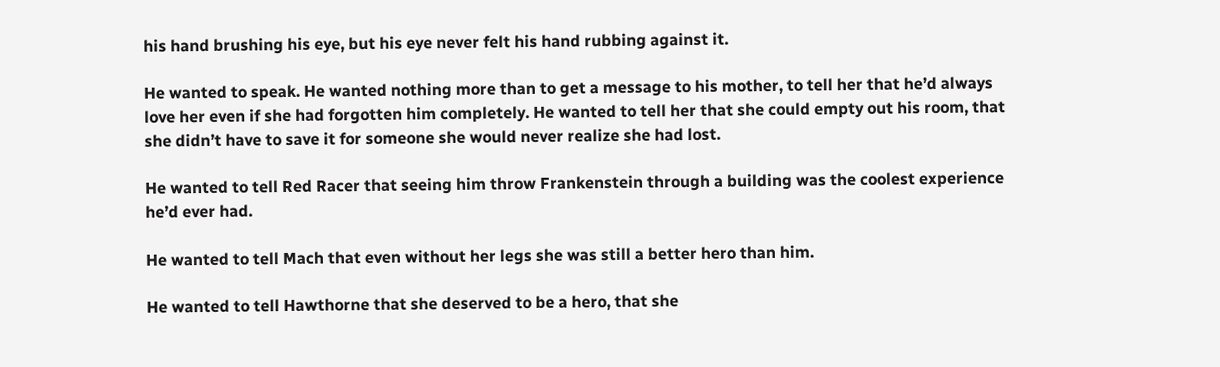his hand brushing his eye, but his eye never felt his hand rubbing against it.

He wanted to speak. He wanted nothing more than to get a message to his mother, to tell her that he’d always love her even if she had forgotten him completely. He wanted to tell her that she could empty out his room, that she didn’t have to save it for someone she would never realize she had lost.

He wanted to tell Red Racer that seeing him throw Frankenstein through a building was the coolest experience he’d ever had.

He wanted to tell Mach that even without her legs she was still a better hero than him.

He wanted to tell Hawthorne that she deserved to be a hero, that she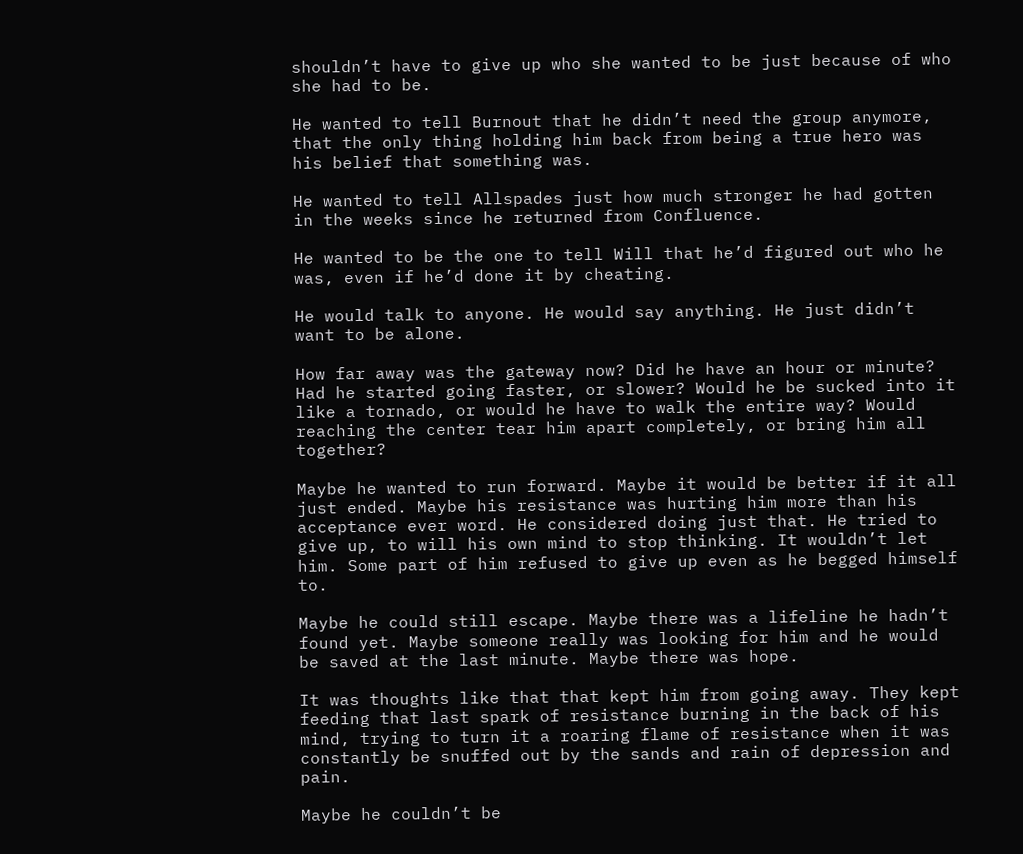shouldn’t have to give up who she wanted to be just because of who she had to be.

He wanted to tell Burnout that he didn’t need the group anymore, that the only thing holding him back from being a true hero was his belief that something was.

He wanted to tell Allspades just how much stronger he had gotten in the weeks since he returned from Confluence.

He wanted to be the one to tell Will that he’d figured out who he was, even if he’d done it by cheating.

He would talk to anyone. He would say anything. He just didn’t want to be alone.

How far away was the gateway now? Did he have an hour or minute? Had he started going faster, or slower? Would he be sucked into it like a tornado, or would he have to walk the entire way? Would reaching the center tear him apart completely, or bring him all together?

Maybe he wanted to run forward. Maybe it would be better if it all just ended. Maybe his resistance was hurting him more than his acceptance ever word. He considered doing just that. He tried to give up, to will his own mind to stop thinking. It wouldn’t let him. Some part of him refused to give up even as he begged himself to.

Maybe he could still escape. Maybe there was a lifeline he hadn’t found yet. Maybe someone really was looking for him and he would be saved at the last minute. Maybe there was hope.

It was thoughts like that that kept him from going away. They kept feeding that last spark of resistance burning in the back of his mind, trying to turn it a roaring flame of resistance when it was constantly be snuffed out by the sands and rain of depression and pain.

Maybe he couldn’t be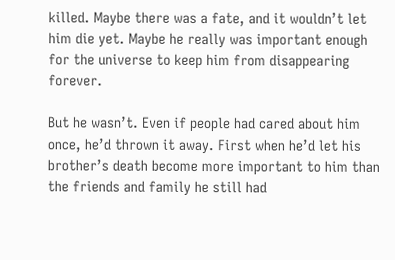killed. Maybe there was a fate, and it wouldn’t let him die yet. Maybe he really was important enough for the universe to keep him from disappearing forever.

But he wasn’t. Even if people had cared about him once, he’d thrown it away. First when he’d let his brother’s death become more important to him than the friends and family he still had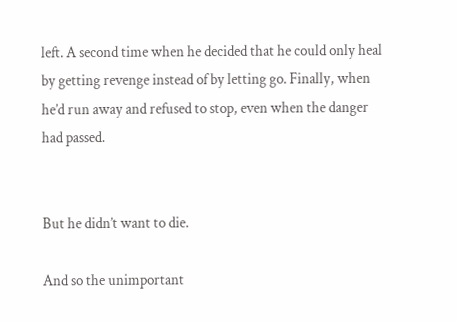left. A second time when he decided that he could only heal by getting revenge instead of by letting go. Finally, when he’d run away and refused to stop, even when the danger had passed.


But he didn’t want to die.

And so the unimportant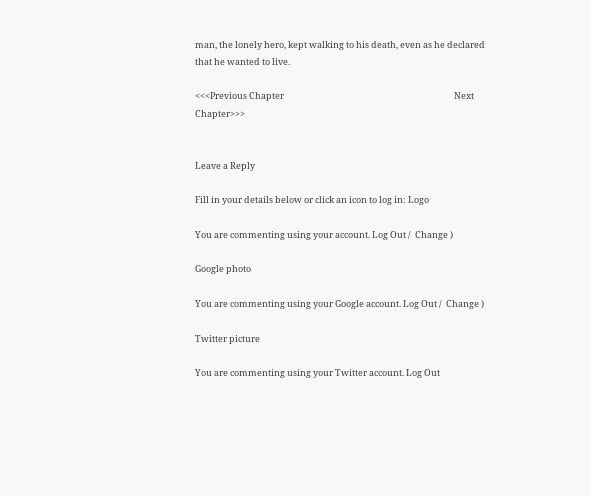man, the lonely hero, kept walking to his death, even as he declared that he wanted to live.

<<<Previous Chapter                                                                                     Next Chapter>>>


Leave a Reply

Fill in your details below or click an icon to log in: Logo

You are commenting using your account. Log Out /  Change )

Google photo

You are commenting using your Google account. Log Out /  Change )

Twitter picture

You are commenting using your Twitter account. Log Out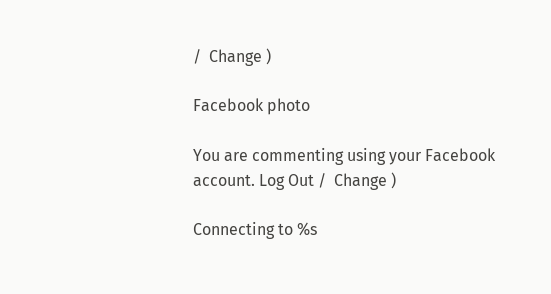/  Change )

Facebook photo

You are commenting using your Facebook account. Log Out /  Change )

Connecting to %s